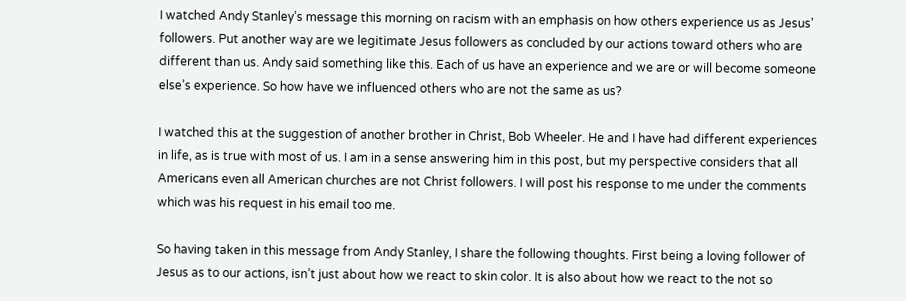I watched Andy Stanley’s message this morning on racism with an emphasis on how others experience us as Jesus’ followers. Put another way are we legitimate Jesus followers as concluded by our actions toward others who are different than us. Andy said something like this. Each of us have an experience and we are or will become someone else’s experience. So how have we influenced others who are not the same as us?

I watched this at the suggestion of another brother in Christ, Bob Wheeler. He and I have had different experiences in life, as is true with most of us. I am in a sense answering him in this post, but my perspective considers that all Americans even all American churches are not Christ followers. I will post his response to me under the comments which was his request in his email too me.

So having taken in this message from Andy Stanley, I share the following thoughts. First being a loving follower of Jesus as to our actions, isn’t just about how we react to skin color. It is also about how we react to the not so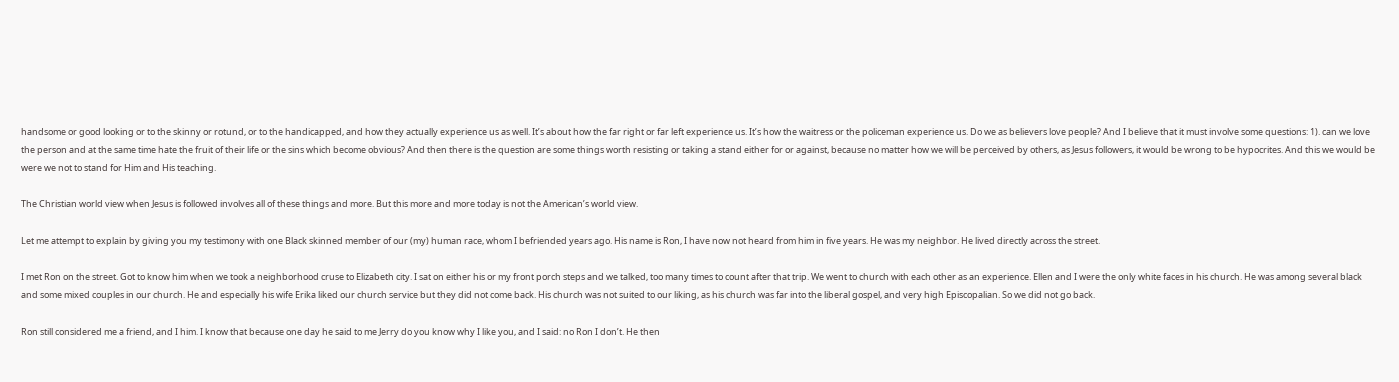handsome or good looking or to the skinny or rotund, or to the handicapped, and how they actually experience us as well. It’s about how the far right or far left experience us. It’s how the waitress or the policeman experience us. Do we as believers love people? And I believe that it must involve some questions: 1). can we love the person and at the same time hate the fruit of their life or the sins which become obvious? And then there is the question are some things worth resisting or taking a stand either for or against, because no matter how we will be perceived by others, as Jesus followers, it would be wrong to be hypocrites. And this we would be were we not to stand for Him and His teaching.

The Christian world view when Jesus is followed involves all of these things and more. But this more and more today is not the American’s world view.

Let me attempt to explain by giving you my testimony with one Black skinned member of our (my) human race, whom I befriended years ago. His name is Ron, I have now not heard from him in five years. He was my neighbor. He lived directly across the street.

I met Ron on the street. Got to know him when we took a neighborhood cruse to Elizabeth city. I sat on either his or my front porch steps and we talked, too many times to count after that trip. We went to church with each other as an experience. Ellen and I were the only white faces in his church. He was among several black and some mixed couples in our church. He and especially his wife Erika liked our church service but they did not come back. His church was not suited to our liking, as his church was far into the liberal gospel, and very high Episcopalian. So we did not go back.

Ron still considered me a friend, and I him. I know that because one day he said to me Jerry do you know why I like you, and I said: no Ron I don’t. He then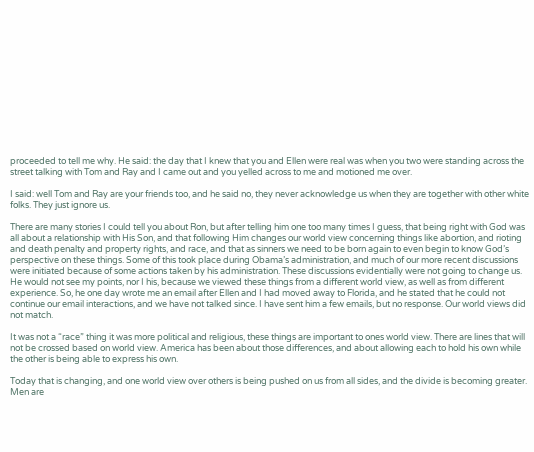proceeded to tell me why. He said: the day that I knew that you and Ellen were real was when you two were standing across the street talking with Tom and Ray and I came out and you yelled across to me and motioned me over.

I said: well Tom and Ray are your friends too, and he said no, they never acknowledge us when they are together with other white folks. They just ignore us.

There are many stories I could tell you about Ron, but after telling him one too many times I guess, that being right with God was all about a relationship with His Son, and that following Him changes our world view concerning things like abortion, and rioting and death penalty and property rights, and race, and that as sinners we need to be born again to even begin to know God’s perspective on these things. Some of this took place during Obama’s administration, and much of our more recent discussions were initiated because of some actions taken by his administration. These discussions evidentially were not going to change us. He would not see my points, nor I his, because we viewed these things from a different world view, as well as from different experience. So, he one day wrote me an email after Ellen and I had moved away to Florida, and he stated that he could not continue our email interactions, and we have not talked since. I have sent him a few emails, but no response. Our world views did not match.

It was not a “race” thing it was more political and religious, these things are important to ones world view. There are lines that will not be crossed based on world view. America has been about those differences, and about allowing each to hold his own while the other is being able to express his own.

Today that is changing, and one world view over others is being pushed on us from all sides, and the divide is becoming greater. Men are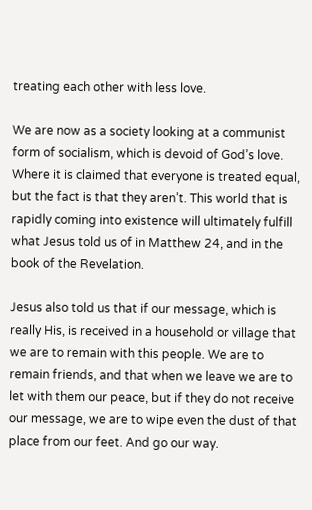treating each other with less love.

We are now as a society looking at a communist form of socialism, which is devoid of God’s love. Where it is claimed that everyone is treated equal, but the fact is that they aren’t. This world that is rapidly coming into existence will ultimately fulfill what Jesus told us of in Matthew 24, and in the book of the Revelation.

Jesus also told us that if our message, which is really His, is received in a household or village that we are to remain with this people. We are to remain friends, and that when we leave we are to let with them our peace, but if they do not receive our message, we are to wipe even the dust of that place from our feet. And go our way.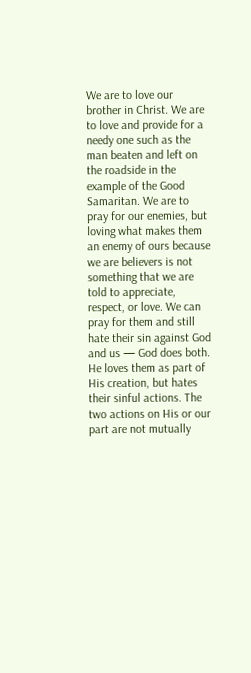We are to love our brother in Christ. We are to love and provide for a needy one such as the man beaten and left on the roadside in the example of the Good Samaritan. We are to pray for our enemies, but loving what makes them an enemy of ours because we are believers is not something that we are told to appreciate, respect, or love. We can pray for them and still hate their sin against God and us — God does both. He loves them as part of His creation, but hates their sinful actions. The two actions on His or our part are not mutually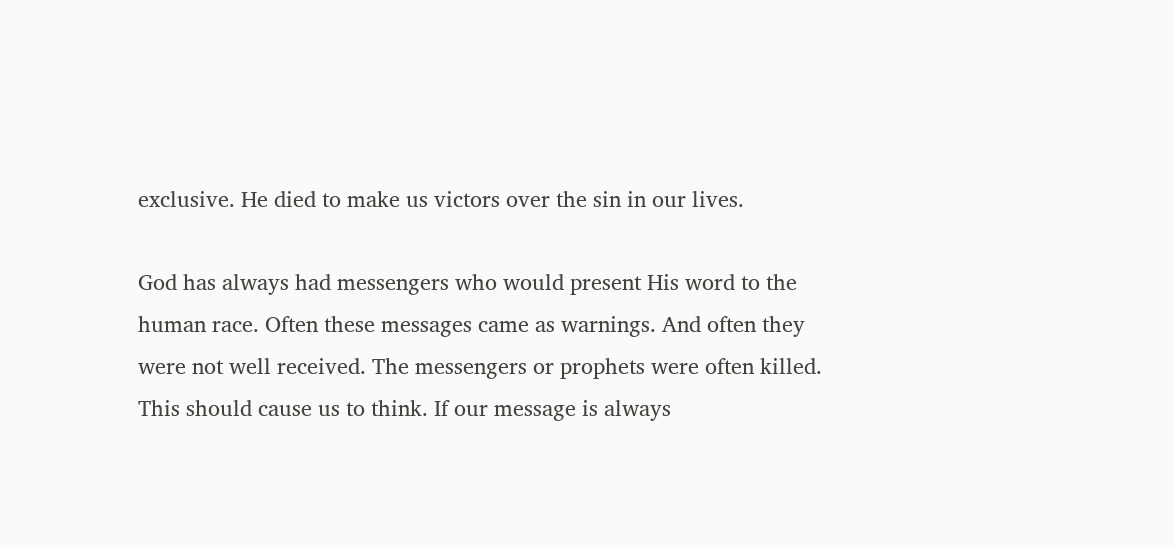exclusive. He died to make us victors over the sin in our lives.

God has always had messengers who would present His word to the human race. Often these messages came as warnings. And often they were not well received. The messengers or prophets were often killed. This should cause us to think. If our message is always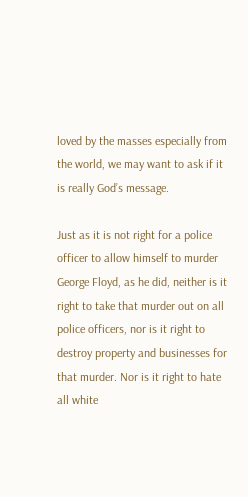loved by the masses especially from the world, we may want to ask if it is really God’s message.

Just as it is not right for a police officer to allow himself to murder George Floyd, as he did, neither is it right to take that murder out on all police officers, nor is it right to destroy property and businesses for that murder. Nor is it right to hate all white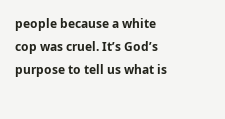people because a white cop was cruel. It’s God’s purpose to tell us what is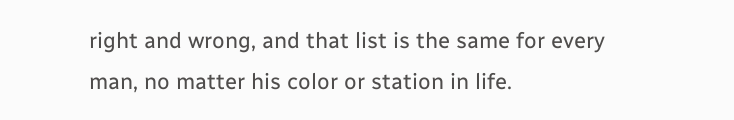right and wrong, and that list is the same for every man, no matter his color or station in life.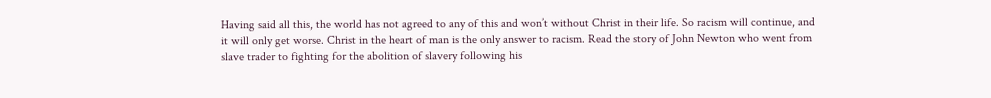Having said all this, the world has not agreed to any of this and won’t without Christ in their life. So racism will continue, and it will only get worse. Christ in the heart of man is the only answer to racism. Read the story of John Newton who went from slave trader to fighting for the abolition of slavery following his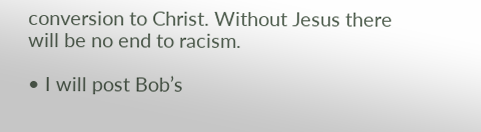conversion to Christ. Without Jesus there will be no end to racism.

• I will post Bob’s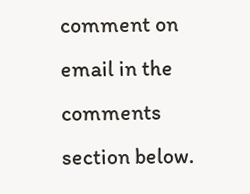comment on email in the comments section below.